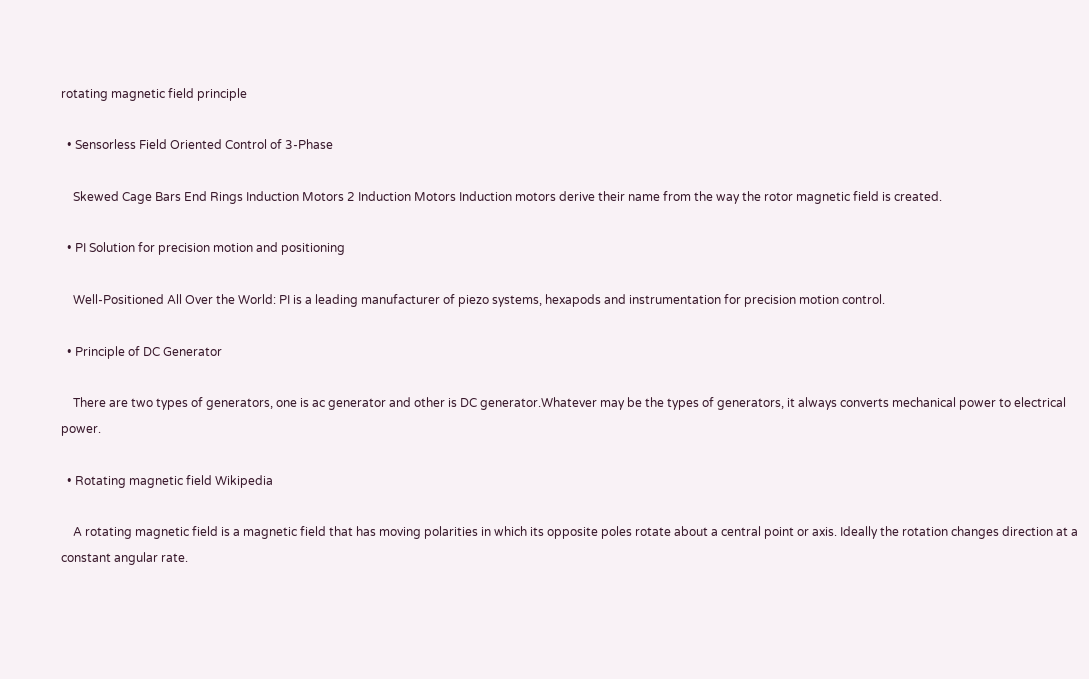rotating magnetic field principle

  • Sensorless Field Oriented Control of 3-Phase

    Skewed Cage Bars End Rings Induction Motors 2 Induction Motors Induction motors derive their name from the way the rotor magnetic field is created.

  • PI Solution for precision motion and positioning

    Well-Positioned All Over the World: PI is a leading manufacturer of piezo systems, hexapods and instrumentation for precision motion control.

  • Principle of DC Generator

    There are two types of generators, one is ac generator and other is DC generator.Whatever may be the types of generators, it always converts mechanical power to electrical power.

  • Rotating magnetic field Wikipedia

    A rotating magnetic field is a magnetic field that has moving polarities in which its opposite poles rotate about a central point or axis. Ideally the rotation changes direction at a constant angular rate.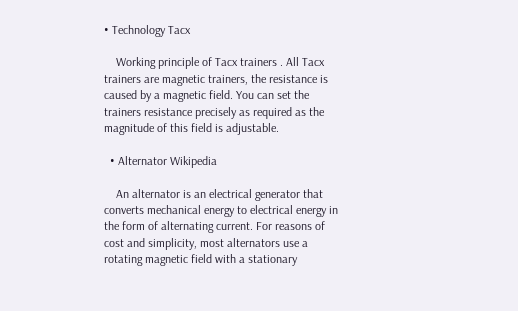• Technology Tacx

    Working principle of Tacx trainers . All Tacx trainers are magnetic trainers, the resistance is caused by a magnetic field. You can set the trainers resistance precisely as required as the magnitude of this field is adjustable.

  • Alternator Wikipedia

    An alternator is an electrical generator that converts mechanical energy to electrical energy in the form of alternating current. For reasons of cost and simplicity, most alternators use a rotating magnetic field with a stationary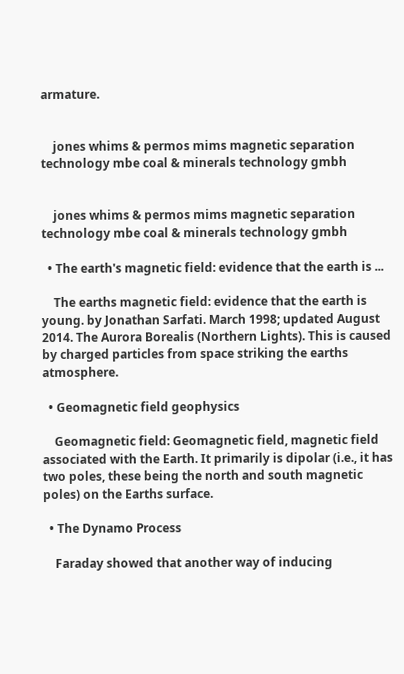armature.


    jones whims & permos mims magnetic separation technology mbe coal & minerals technology gmbh


    jones whims & permos mims magnetic separation technology mbe coal & minerals technology gmbh

  • The earth's magnetic field: evidence that the earth is ...

    The earths magnetic field: evidence that the earth is young. by Jonathan Sarfati. March 1998; updated August 2014. The Aurora Borealis (Northern Lights). This is caused by charged particles from space striking the earths atmosphere.

  • Geomagnetic field geophysics

    Geomagnetic field: Geomagnetic field, magnetic field associated with the Earth. It primarily is dipolar (i.e., it has two poles, these being the north and south magnetic poles) on the Earths surface.

  • The Dynamo Process

    Faraday showed that another way of inducing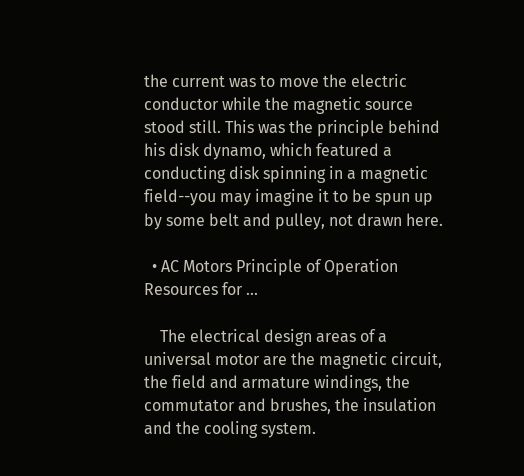the current was to move the electric conductor while the magnetic source stood still. This was the principle behind his disk dynamo, which featured a conducting disk spinning in a magnetic field--you may imagine it to be spun up by some belt and pulley, not drawn here.

  • AC Motors Principle of Operation Resources for ...

    The electrical design areas of a universal motor are the magnetic circuit, the field and armature windings, the commutator and brushes, the insulation and the cooling system.